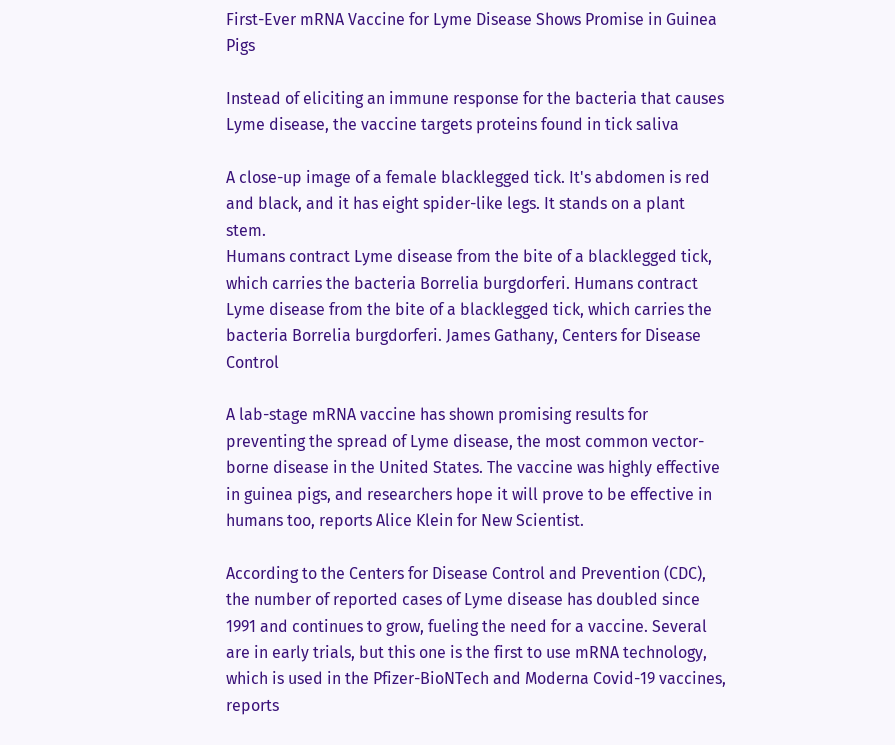First-Ever mRNA Vaccine for Lyme Disease Shows Promise in Guinea Pigs

Instead of eliciting an immune response for the bacteria that causes Lyme disease, the vaccine targets proteins found in tick saliva

A close-up image of a female blacklegged tick. It's abdomen is red and black, and it has eight spider-like legs. It stands on a plant stem.
Humans contract Lyme disease from the bite of a blacklegged tick, which carries the bacteria Borrelia burgdorferi. Humans contract Lyme disease from the bite of a blacklegged tick, which carries the bacteria Borrelia burgdorferi. James Gathany, Centers for Disease Control

A lab-stage mRNA vaccine has shown promising results for preventing the spread of Lyme disease, the most common vector-borne disease in the United States. The vaccine was highly effective in guinea pigs, and researchers hope it will prove to be effective in humans too, reports Alice Klein for New Scientist.

According to the Centers for Disease Control and Prevention (CDC), the number of reported cases of Lyme disease has doubled since 1991 and continues to grow, fueling the need for a vaccine. Several are in early trials, but this one is the first to use mRNA technology, which is used in the Pfizer-BioNTech and Moderna Covid-19 vaccines, reports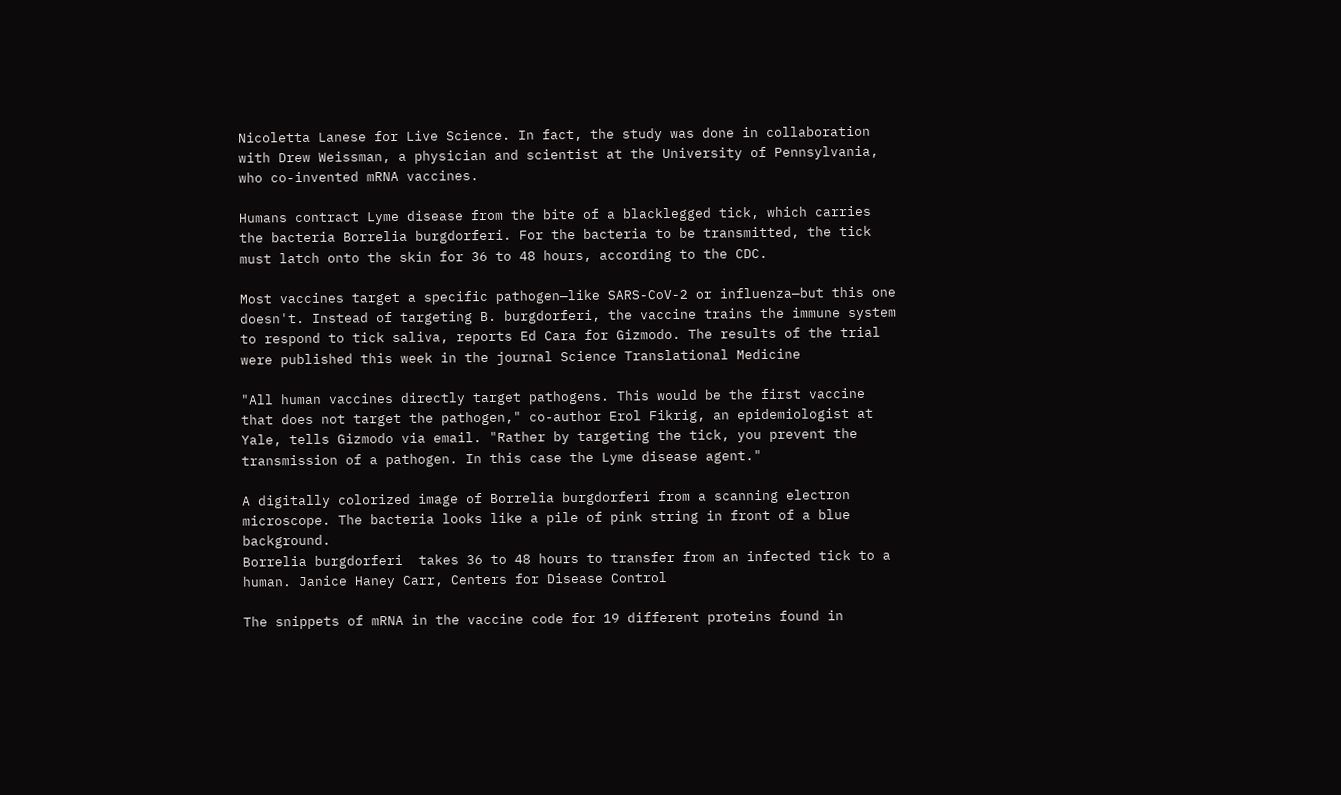Nicoletta Lanese for Live Science. In fact, the study was done in collaboration with Drew Weissman, a physician and scientist at the University of Pennsylvania, who co-invented mRNA vaccines.

Humans contract Lyme disease from the bite of a blacklegged tick, which carries the bacteria Borrelia burgdorferi. For the bacteria to be transmitted, the tick must latch onto the skin for 36 to 48 hours, according to the CDC.

Most vaccines target a specific pathogen—like SARS-CoV-2 or influenza—but this one doesn't. Instead of targeting B. burgdorferi, the vaccine trains the immune system to respond to tick saliva, reports Ed Cara for Gizmodo. The results of the trial were published this week in the journal Science Translational Medicine

"All human vaccines directly target pathogens. This would be the first vaccine that does not target the pathogen," co-author Erol Fikrig, an epidemiologist at Yale, tells Gizmodo via email. "Rather by targeting the tick, you prevent the transmission of a pathogen. In this case the Lyme disease agent."

A digitally colorized image of Borrelia burgdorferi from a scanning electron microscope. The bacteria looks like a pile of pink string in front of a blue background.
Borrelia burgdorferi  takes 36 to 48 hours to transfer from an infected tick to a human. Janice Haney Carr, Centers for Disease Control

The snippets of mRNA in the vaccine code for 19 different proteins found in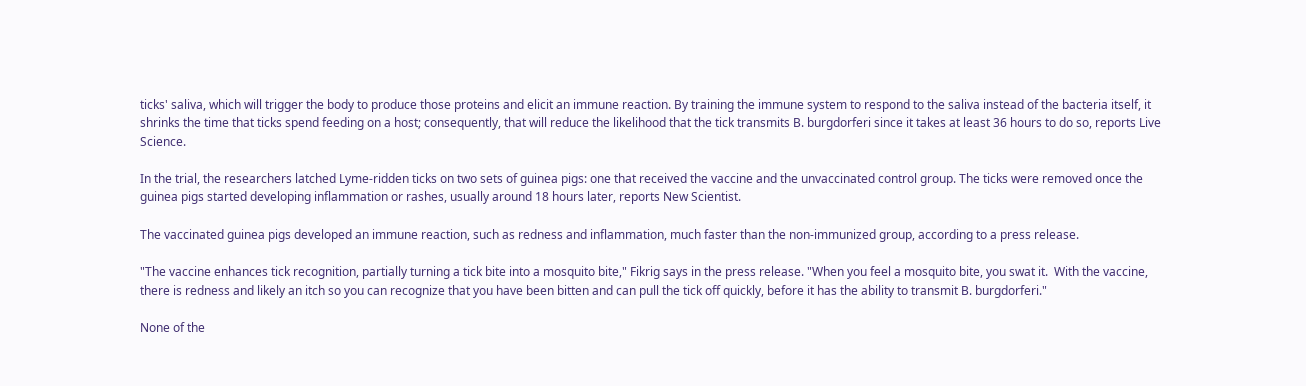ticks' saliva, which will trigger the body to produce those proteins and elicit an immune reaction. By training the immune system to respond to the saliva instead of the bacteria itself, it shrinks the time that ticks spend feeding on a host; consequently, that will reduce the likelihood that the tick transmits B. burgdorferi since it takes at least 36 hours to do so, reports Live Science.

In the trial, the researchers latched Lyme-ridden ticks on two sets of guinea pigs: one that received the vaccine and the unvaccinated control group. The ticks were removed once the guinea pigs started developing inflammation or rashes, usually around 18 hours later, reports New Scientist.

The vaccinated guinea pigs developed an immune reaction, such as redness and inflammation, much faster than the non-immunized group, according to a press release.

"The vaccine enhances tick recognition, partially turning a tick bite into a mosquito bite," Fikrig says in the press release. "When you feel a mosquito bite, you swat it.  With the vaccine, there is redness and likely an itch so you can recognize that you have been bitten and can pull the tick off quickly, before it has the ability to transmit B. burgdorferi."

None of the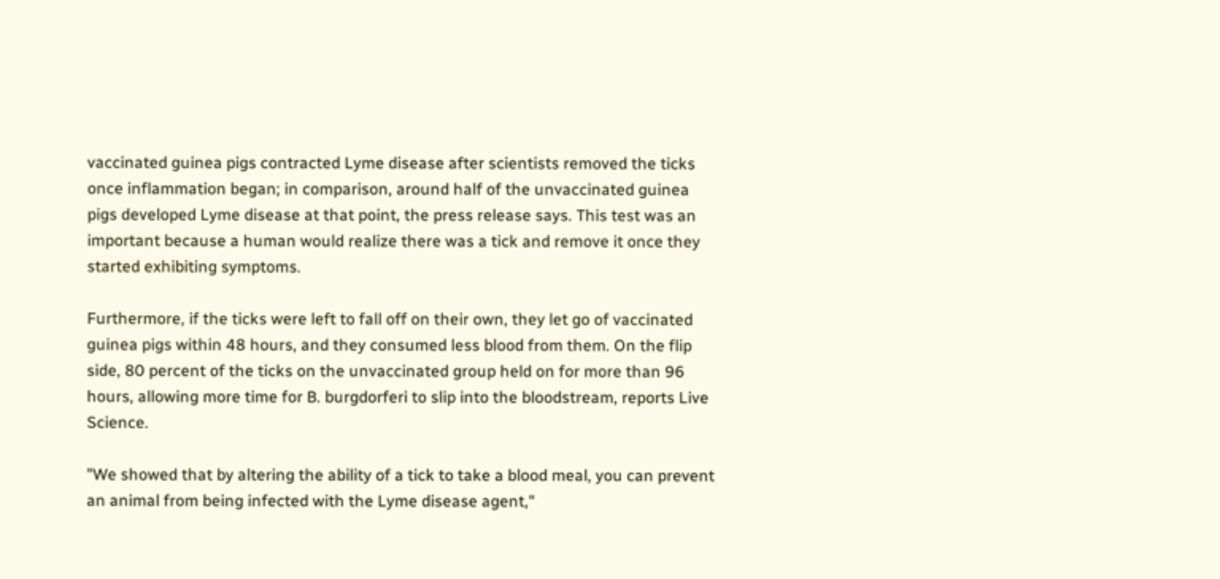vaccinated guinea pigs contracted Lyme disease after scientists removed the ticks once inflammation began; in comparison, around half of the unvaccinated guinea pigs developed Lyme disease at that point, the press release says. This test was an important because a human would realize there was a tick and remove it once they started exhibiting symptoms.

Furthermore, if the ticks were left to fall off on their own, they let go of vaccinated guinea pigs within 48 hours, and they consumed less blood from them. On the flip side, 80 percent of the ticks on the unvaccinated group held on for more than 96 hours, allowing more time for B. burgdorferi to slip into the bloodstream, reports Live Science.

"We showed that by altering the ability of a tick to take a blood meal, you can prevent an animal from being infected with the Lyme disease agent,"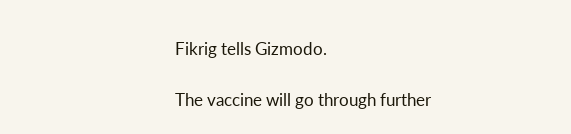Fikrig tells Gizmodo.

The vaccine will go through further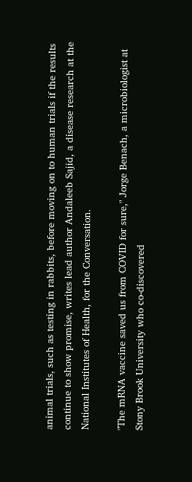animal trials, such as testing in rabbits, before moving on to human trials if the results continue to show promise, writes lead author Andaleeb Sajid, a disease research at the National Institutes of Health, for the Conversation.

"The mRNA vaccine saved us from COVID for sure," Jorge Benach, a microbiologist at Stony Brook University who co-discovered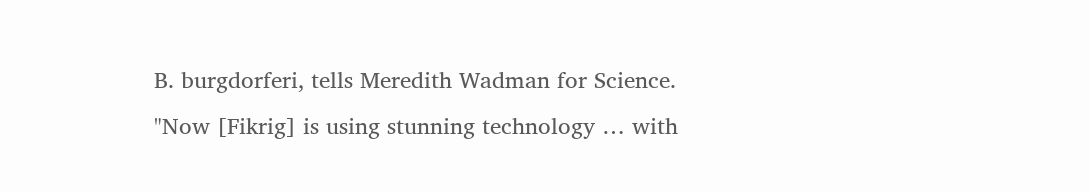B. burgdorferi, tells Meredith Wadman for Science. "Now [Fikrig] is using stunning technology … with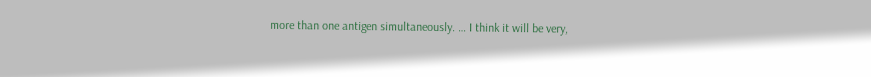more than one antigen simultaneously. … I think it will be very,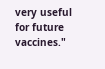very useful for future vaccines."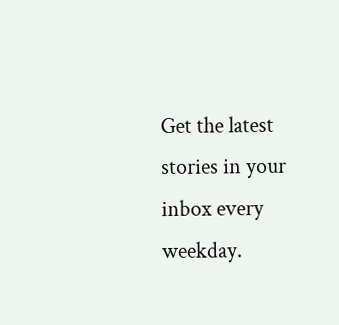Get the latest stories in your inbox every weekday.